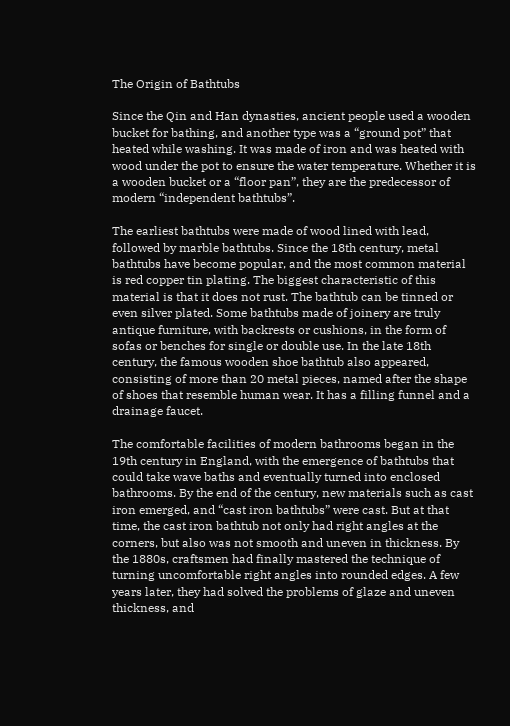The Origin of Bathtubs

Since the Qin and Han dynasties, ancient people used a wooden bucket for bathing, and another type was a “ground pot” that heated while washing. It was made of iron and was heated with wood under the pot to ensure the water temperature. Whether it is a wooden bucket or a “floor pan”, they are the predecessor of modern “independent bathtubs”.

The earliest bathtubs were made of wood lined with lead, followed by marble bathtubs. Since the 18th century, metal bathtubs have become popular, and the most common material is red copper tin plating. The biggest characteristic of this material is that it does not rust. The bathtub can be tinned or even silver plated. Some bathtubs made of joinery are truly antique furniture, with backrests or cushions, in the form of sofas or benches for single or double use. In the late 18th century, the famous wooden shoe bathtub also appeared, consisting of more than 20 metal pieces, named after the shape of shoes that resemble human wear. It has a filling funnel and a drainage faucet.

The comfortable facilities of modern bathrooms began in the 19th century in England, with the emergence of bathtubs that could take wave baths and eventually turned into enclosed bathrooms. By the end of the century, new materials such as cast iron emerged, and “cast iron bathtubs” were cast. But at that time, the cast iron bathtub not only had right angles at the corners, but also was not smooth and uneven in thickness. By the 1880s, craftsmen had finally mastered the technique of turning uncomfortable right angles into rounded edges. A few years later, they had solved the problems of glaze and uneven thickness, and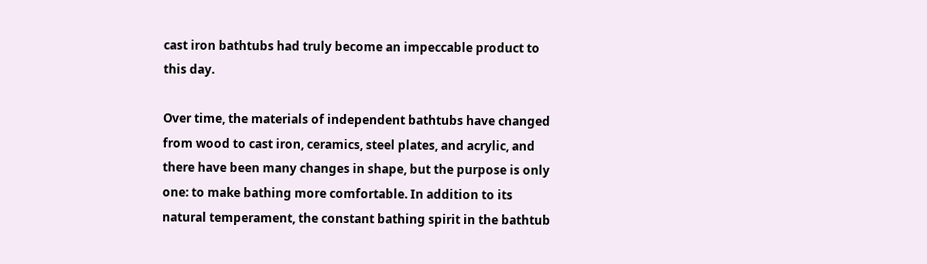cast iron bathtubs had truly become an impeccable product to this day.

Over time, the materials of independent bathtubs have changed from wood to cast iron, ceramics, steel plates, and acrylic, and there have been many changes in shape, but the purpose is only one: to make bathing more comfortable. In addition to its natural temperament, the constant bathing spirit in the bathtub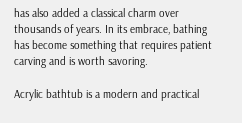has also added a classical charm over thousands of years. In its embrace, bathing has become something that requires patient carving and is worth savoring.

Acrylic bathtub is a modern and practical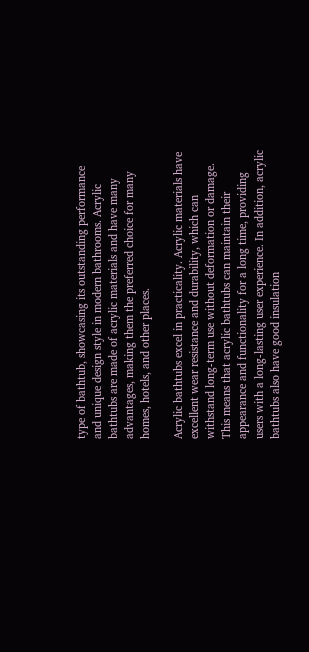type of bathtub, showcasing its outstanding performance and unique design style in modern bathrooms. Acrylic bathtubs are made of acrylic materials and have many advantages, making them the preferred choice for many homes, hotels, and other places.

Acrylic bathtubs excel in practicality. Acrylic materials have excellent wear resistance and durability, which can withstand long-term use without deformation or damage. This means that acrylic bathtubs can maintain their appearance and functionality for a long time, providing users with a long-lasting user experience. In addition, acrylic bathtubs also have good insulation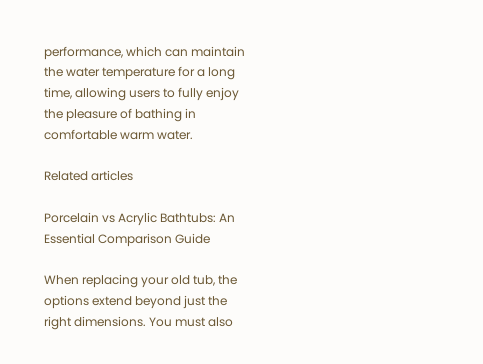performance, which can maintain the water temperature for a long time, allowing users to fully enjoy the pleasure of bathing in comfortable warm water.

Related articles

Porcelain vs Acrylic Bathtubs: An Essential Comparison Guide

When replacing your old tub, the options extend beyond just the right dimensions. You must also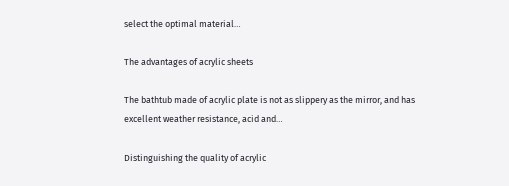select the optimal material…

The advantages of acrylic sheets

The bathtub made of acrylic plate is not as slippery as the mirror, and has excellent weather resistance, acid and…

Distinguishing the quality of acrylic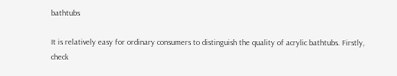bathtubs

It is relatively easy for ordinary consumers to distinguish the quality of acrylic bathtubs. Firstly, check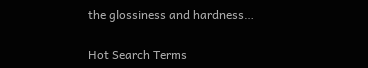the glossiness and hardness…

Hot Search Terms